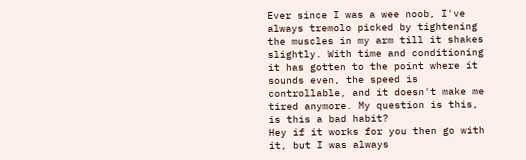Ever since I was a wee noob, I've always tremolo picked by tightening the muscles in my arm till it shakes slightly. With time and conditioning it has gotten to the point where it sounds even, the speed is controllable, and it doesn't make me tired anymore. My question is this, is this a bad habit?
Hey if it works for you then go with it, but I was always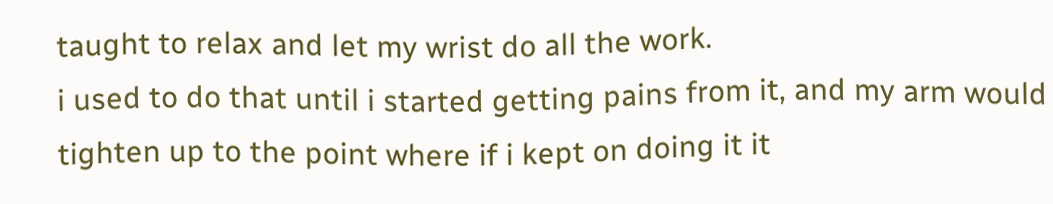taught to relax and let my wrist do all the work.
i used to do that until i started getting pains from it, and my arm would tighten up to the point where if i kept on doing it it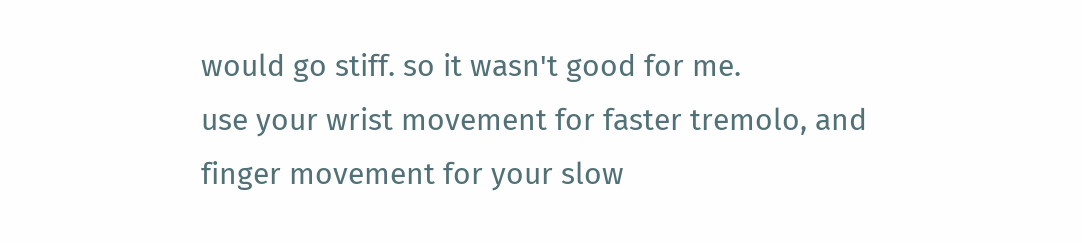would go stiff. so it wasn't good for me.
use your wrist movement for faster tremolo, and finger movement for your slow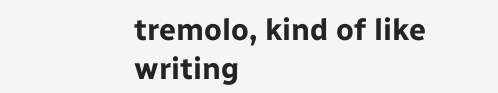tremolo, kind of like writing